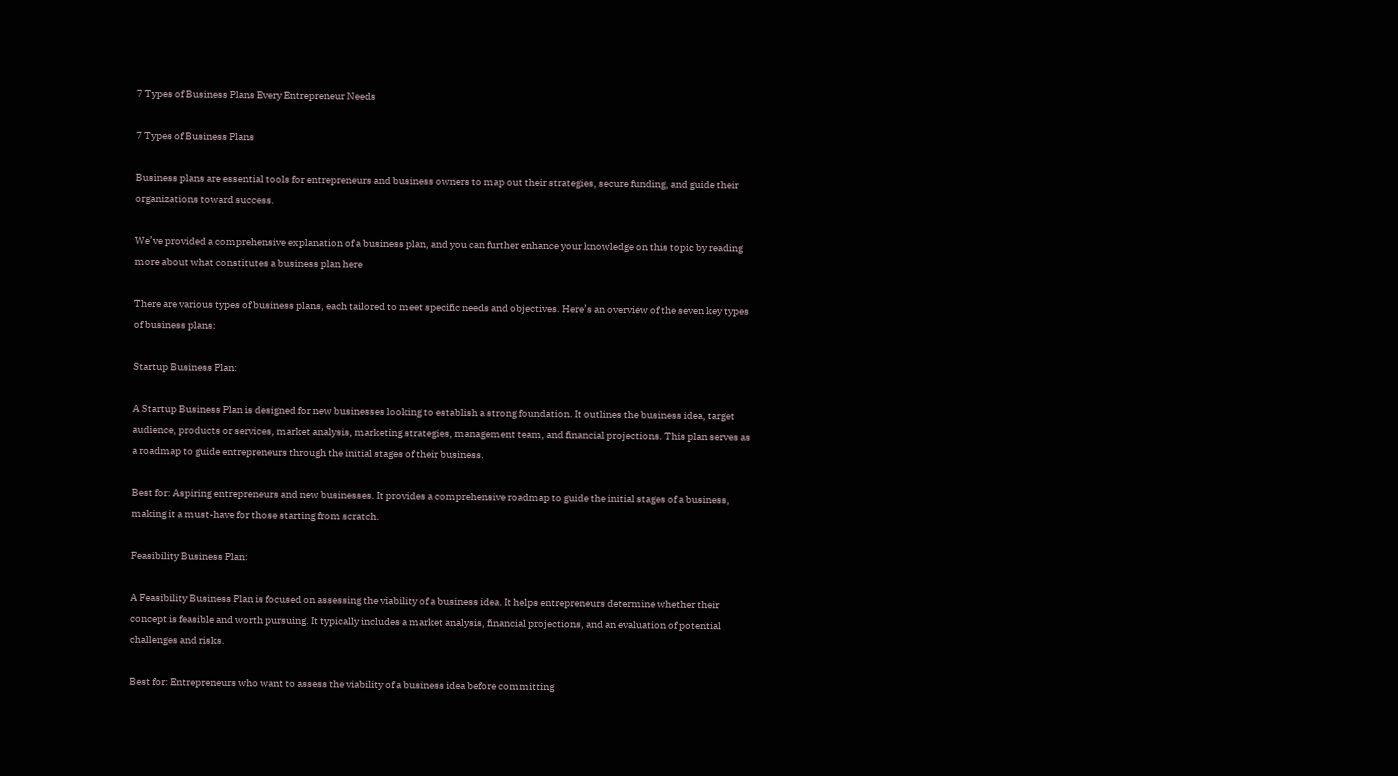7 Types of Business Plans Every Entrepreneur Needs

7 Types of Business Plans

Business plans are essential tools for entrepreneurs and business owners to map out their strategies, secure funding, and guide their organizations toward success.

We’ve provided a comprehensive explanation of a business plan, and you can further enhance your knowledge on this topic by reading more about what constitutes a business plan here

There are various types of business plans, each tailored to meet specific needs and objectives. Here’s an overview of the seven key types of business plans:

Startup Business Plan:

A Startup Business Plan is designed for new businesses looking to establish a strong foundation. It outlines the business idea, target audience, products or services, market analysis, marketing strategies, management team, and financial projections. This plan serves as a roadmap to guide entrepreneurs through the initial stages of their business.

Best for: Aspiring entrepreneurs and new businesses. It provides a comprehensive roadmap to guide the initial stages of a business, making it a must-have for those starting from scratch.

Feasibility Business Plan:

A Feasibility Business Plan is focused on assessing the viability of a business idea. It helps entrepreneurs determine whether their concept is feasible and worth pursuing. It typically includes a market analysis, financial projections, and an evaluation of potential challenges and risks.

Best for: Entrepreneurs who want to assess the viability of a business idea before committing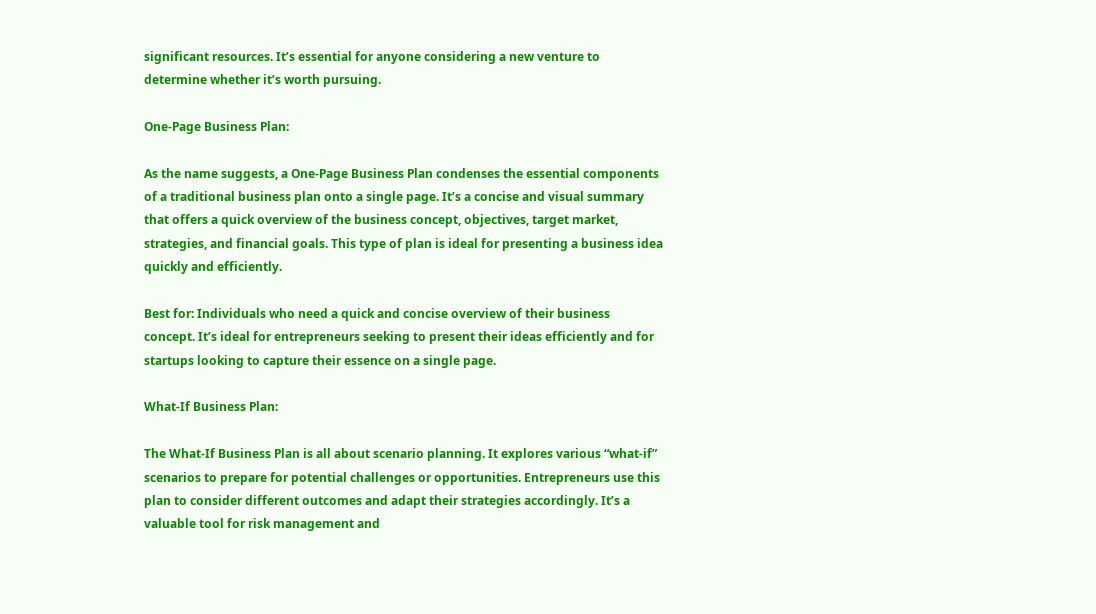significant resources. It’s essential for anyone considering a new venture to determine whether it’s worth pursuing.

One-Page Business Plan:

As the name suggests, a One-Page Business Plan condenses the essential components of a traditional business plan onto a single page. It’s a concise and visual summary that offers a quick overview of the business concept, objectives, target market, strategies, and financial goals. This type of plan is ideal for presenting a business idea quickly and efficiently.

Best for: Individuals who need a quick and concise overview of their business concept. It’s ideal for entrepreneurs seeking to present their ideas efficiently and for startups looking to capture their essence on a single page.

What-If Business Plan:

The What-If Business Plan is all about scenario planning. It explores various “what-if” scenarios to prepare for potential challenges or opportunities. Entrepreneurs use this plan to consider different outcomes and adapt their strategies accordingly. It’s a valuable tool for risk management and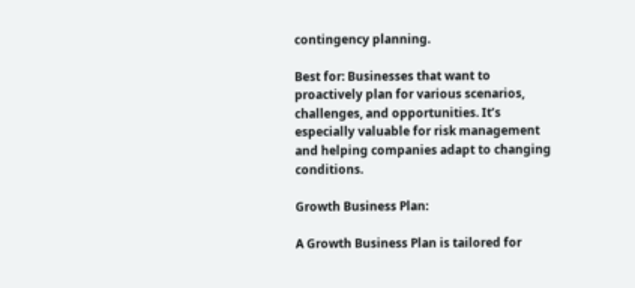contingency planning.

Best for: Businesses that want to proactively plan for various scenarios, challenges, and opportunities. It’s especially valuable for risk management and helping companies adapt to changing conditions.

Growth Business Plan:

A Growth Business Plan is tailored for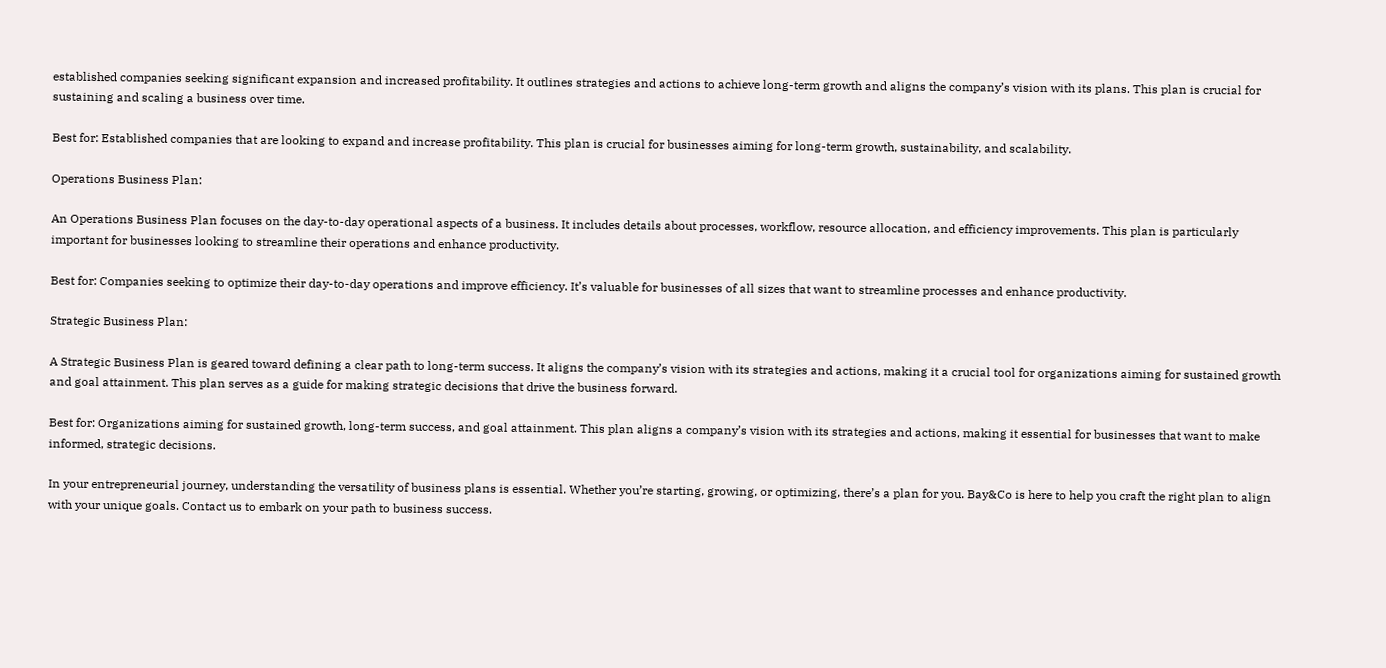established companies seeking significant expansion and increased profitability. It outlines strategies and actions to achieve long-term growth and aligns the company’s vision with its plans. This plan is crucial for sustaining and scaling a business over time.

Best for: Established companies that are looking to expand and increase profitability. This plan is crucial for businesses aiming for long-term growth, sustainability, and scalability.

Operations Business Plan:

An Operations Business Plan focuses on the day-to-day operational aspects of a business. It includes details about processes, workflow, resource allocation, and efficiency improvements. This plan is particularly important for businesses looking to streamline their operations and enhance productivity.

Best for: Companies seeking to optimize their day-to-day operations and improve efficiency. It’s valuable for businesses of all sizes that want to streamline processes and enhance productivity.

Strategic Business Plan:

A Strategic Business Plan is geared toward defining a clear path to long-term success. It aligns the company’s vision with its strategies and actions, making it a crucial tool for organizations aiming for sustained growth and goal attainment. This plan serves as a guide for making strategic decisions that drive the business forward.

Best for: Organizations aiming for sustained growth, long-term success, and goal attainment. This plan aligns a company’s vision with its strategies and actions, making it essential for businesses that want to make informed, strategic decisions.

In your entrepreneurial journey, understanding the versatility of business plans is essential. Whether you’re starting, growing, or optimizing, there’s a plan for you. Bay&Co is here to help you craft the right plan to align with your unique goals. Contact us to embark on your path to business success.